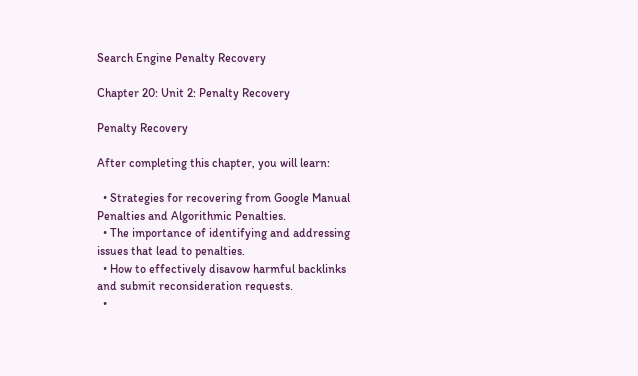Search Engine Penalty Recovery

Chapter 20: Unit 2: Penalty Recovery

Penalty Recovery

After completing this chapter, you will learn:

  • Strategies for recovering from Google Manual Penalties and Algorithmic Penalties.
  • The importance of identifying and addressing issues that lead to penalties.
  • How to effectively disavow harmful backlinks and submit reconsideration requests.
  •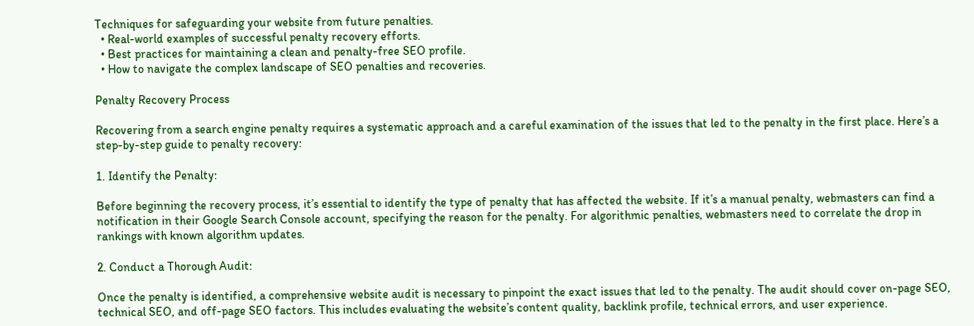Techniques for safeguarding your website from future penalties.
  • Real-world examples of successful penalty recovery efforts.
  • Best practices for maintaining a clean and penalty-free SEO profile.
  • How to navigate the complex landscape of SEO penalties and recoveries.

Penalty Recovery Process

Recovering from a search engine penalty requires a systematic approach and a careful examination of the issues that led to the penalty in the first place. Here’s a step-by-step guide to penalty recovery:

1. Identify the Penalty:

Before beginning the recovery process, it’s essential to identify the type of penalty that has affected the website. If it’s a manual penalty, webmasters can find a notification in their Google Search Console account, specifying the reason for the penalty. For algorithmic penalties, webmasters need to correlate the drop in rankings with known algorithm updates.

2. Conduct a Thorough Audit:

Once the penalty is identified, a comprehensive website audit is necessary to pinpoint the exact issues that led to the penalty. The audit should cover on-page SEO, technical SEO, and off-page SEO factors. This includes evaluating the website’s content quality, backlink profile, technical errors, and user experience.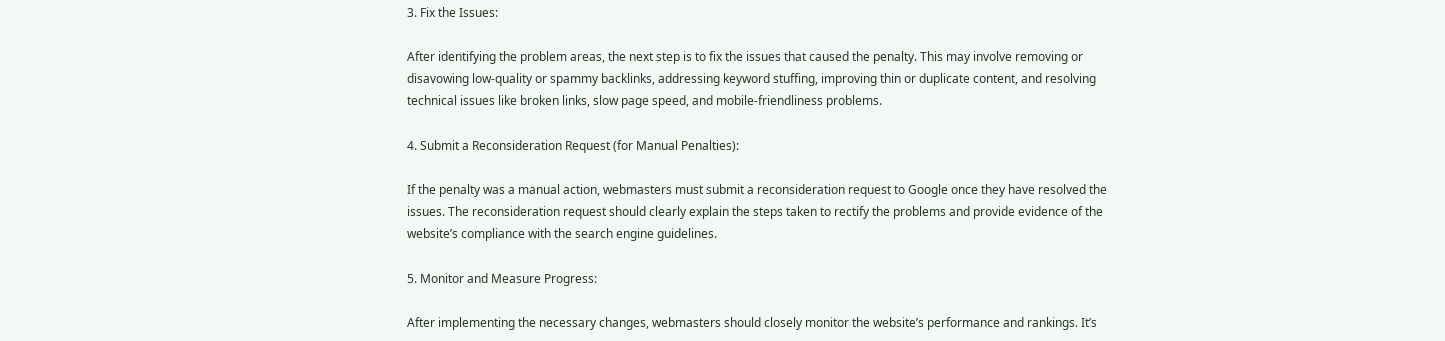3. Fix the Issues:

After identifying the problem areas, the next step is to fix the issues that caused the penalty. This may involve removing or disavowing low-quality or spammy backlinks, addressing keyword stuffing, improving thin or duplicate content, and resolving technical issues like broken links, slow page speed, and mobile-friendliness problems.

4. Submit a Reconsideration Request (for Manual Penalties):

If the penalty was a manual action, webmasters must submit a reconsideration request to Google once they have resolved the issues. The reconsideration request should clearly explain the steps taken to rectify the problems and provide evidence of the website’s compliance with the search engine guidelines.

5. Monitor and Measure Progress:

After implementing the necessary changes, webmasters should closely monitor the website’s performance and rankings. It’s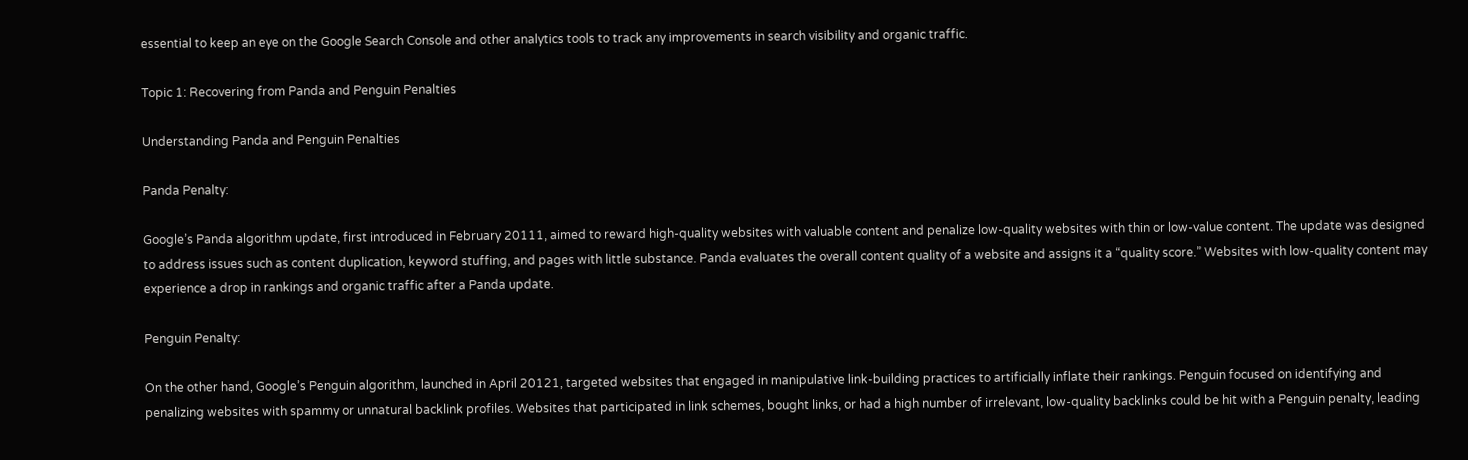essential to keep an eye on the Google Search Console and other analytics tools to track any improvements in search visibility and organic traffic.

Topic 1: Recovering from Panda and Penguin Penalties

Understanding Panda and Penguin Penalties

Panda Penalty:

Google’s Panda algorithm update, first introduced in February 20111, aimed to reward high-quality websites with valuable content and penalize low-quality websites with thin or low-value content. The update was designed to address issues such as content duplication, keyword stuffing, and pages with little substance. Panda evaluates the overall content quality of a website and assigns it a “quality score.” Websites with low-quality content may experience a drop in rankings and organic traffic after a Panda update.

Penguin Penalty:

On the other hand, Google’s Penguin algorithm, launched in April 20121, targeted websites that engaged in manipulative link-building practices to artificially inflate their rankings. Penguin focused on identifying and penalizing websites with spammy or unnatural backlink profiles. Websites that participated in link schemes, bought links, or had a high number of irrelevant, low-quality backlinks could be hit with a Penguin penalty, leading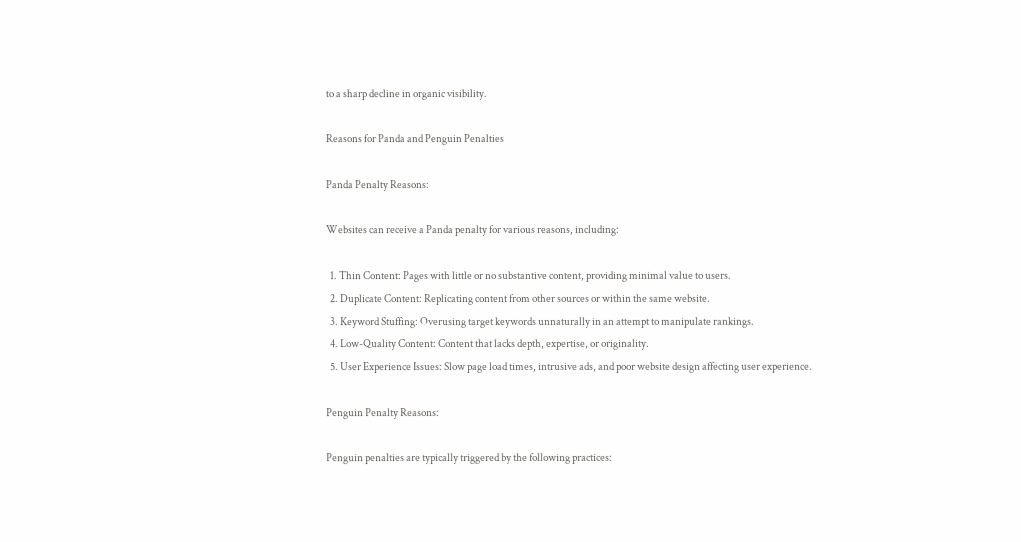to a sharp decline in organic visibility.

Reasons for Panda and Penguin Penalties

Panda Penalty Reasons:

Websites can receive a Panda penalty for various reasons, including:

  1. Thin Content: Pages with little or no substantive content, providing minimal value to users.
  2. Duplicate Content: Replicating content from other sources or within the same website.
  3. Keyword Stuffing: Overusing target keywords unnaturally in an attempt to manipulate rankings.
  4. Low-Quality Content: Content that lacks depth, expertise, or originality.
  5. User Experience Issues: Slow page load times, intrusive ads, and poor website design affecting user experience.

Penguin Penalty Reasons:

Penguin penalties are typically triggered by the following practices: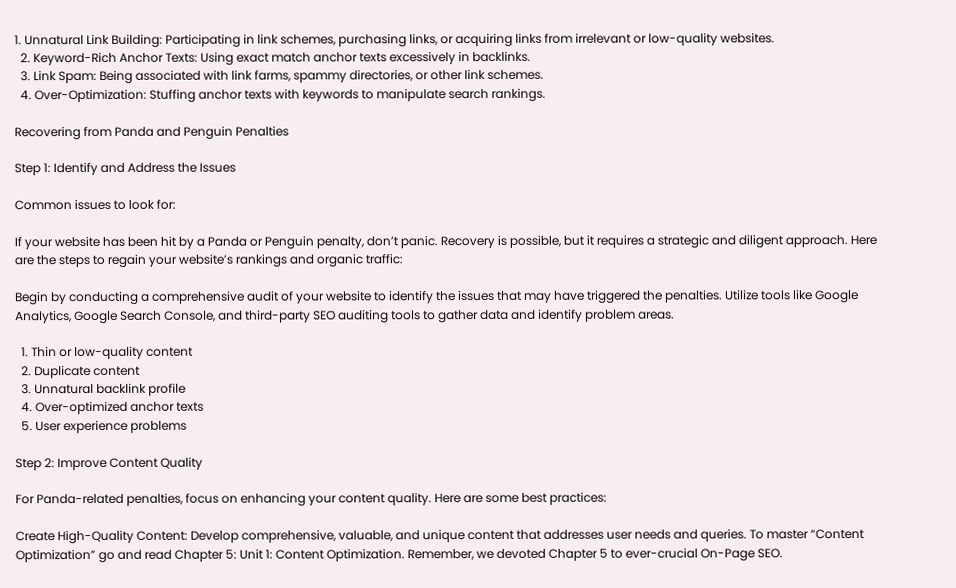1. Unnatural Link Building: Participating in link schemes, purchasing links, or acquiring links from irrelevant or low-quality websites.
  2. Keyword-Rich Anchor Texts: Using exact match anchor texts excessively in backlinks.
  3. Link Spam: Being associated with link farms, spammy directories, or other link schemes.
  4. Over-Optimization: Stuffing anchor texts with keywords to manipulate search rankings.

Recovering from Panda and Penguin Penalties

Step 1: Identify and Address the Issues

Common issues to look for:

If your website has been hit by a Panda or Penguin penalty, don’t panic. Recovery is possible, but it requires a strategic and diligent approach. Here are the steps to regain your website’s rankings and organic traffic:

Begin by conducting a comprehensive audit of your website to identify the issues that may have triggered the penalties. Utilize tools like Google Analytics, Google Search Console, and third-party SEO auditing tools to gather data and identify problem areas.

  1. Thin or low-quality content
  2. Duplicate content
  3. Unnatural backlink profile
  4. Over-optimized anchor texts
  5. User experience problems

Step 2: Improve Content Quality

For Panda-related penalties, focus on enhancing your content quality. Here are some best practices:

Create High-Quality Content: Develop comprehensive, valuable, and unique content that addresses user needs and queries. To master “Content Optimization” go and read Chapter 5: Unit 1: Content Optimization. Remember, we devoted Chapter 5 to ever-crucial On-Page SEO.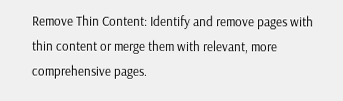Remove Thin Content: Identify and remove pages with thin content or merge them with relevant, more comprehensive pages.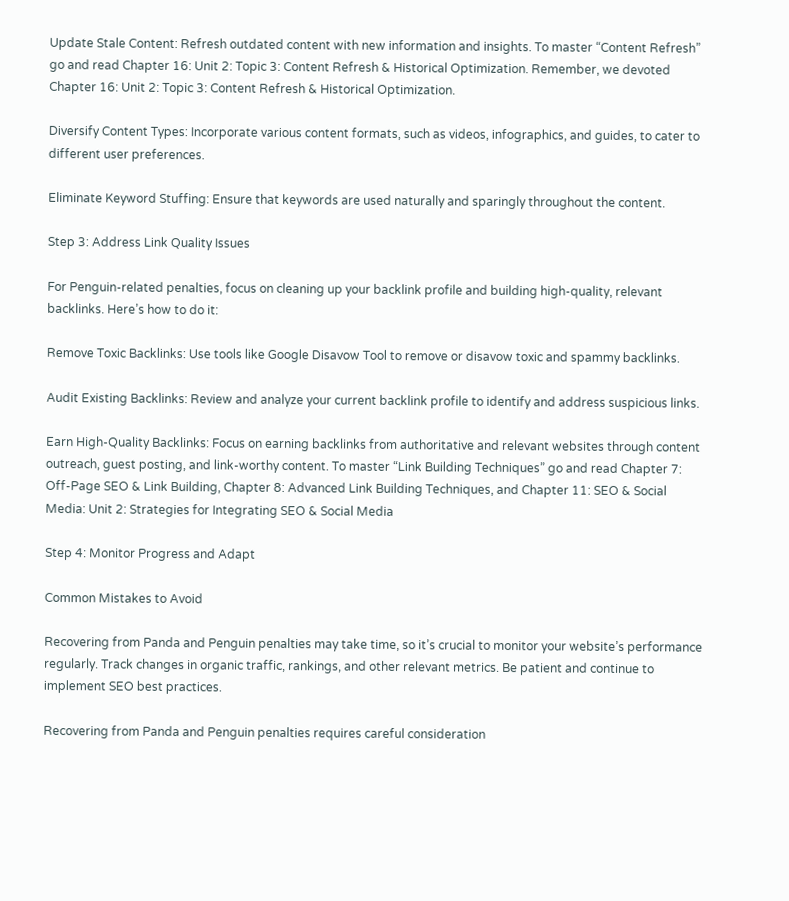Update Stale Content: Refresh outdated content with new information and insights. To master “Content Refresh” go and read Chapter 16: Unit 2: Topic 3: Content Refresh & Historical Optimization. Remember, we devoted Chapter 16: Unit 2: Topic 3: Content Refresh & Historical Optimization.

Diversify Content Types: Incorporate various content formats, such as videos, infographics, and guides, to cater to different user preferences.

Eliminate Keyword Stuffing: Ensure that keywords are used naturally and sparingly throughout the content.

Step 3: Address Link Quality Issues

For Penguin-related penalties, focus on cleaning up your backlink profile and building high-quality, relevant backlinks. Here’s how to do it:

Remove Toxic Backlinks: Use tools like Google Disavow Tool to remove or disavow toxic and spammy backlinks.

Audit Existing Backlinks: Review and analyze your current backlink profile to identify and address suspicious links.

Earn High-Quality Backlinks: Focus on earning backlinks from authoritative and relevant websites through content outreach, guest posting, and link-worthy content. To master “Link Building Techniques” go and read Chapter 7: Off-Page SEO & Link Building, Chapter 8: Advanced Link Building Techniques, and Chapter 11: SEO & Social Media: Unit 2: Strategies for Integrating SEO & Social Media

Step 4: Monitor Progress and Adapt

Common Mistakes to Avoid

Recovering from Panda and Penguin penalties may take time, so it’s crucial to monitor your website’s performance regularly. Track changes in organic traffic, rankings, and other relevant metrics. Be patient and continue to implement SEO best practices.

Recovering from Panda and Penguin penalties requires careful consideration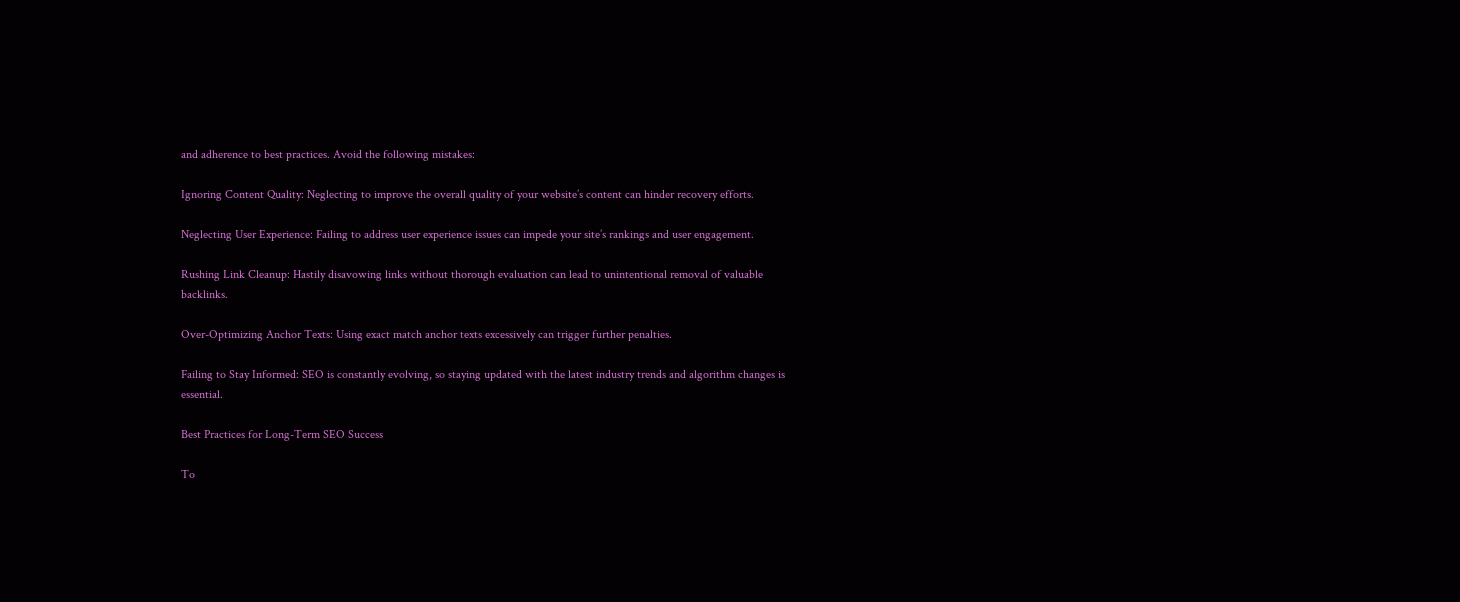and adherence to best practices. Avoid the following mistakes:

Ignoring Content Quality: Neglecting to improve the overall quality of your website’s content can hinder recovery efforts.

Neglecting User Experience: Failing to address user experience issues can impede your site’s rankings and user engagement.

Rushing Link Cleanup: Hastily disavowing links without thorough evaluation can lead to unintentional removal of valuable backlinks.

Over-Optimizing Anchor Texts: Using exact match anchor texts excessively can trigger further penalties.

Failing to Stay Informed: SEO is constantly evolving, so staying updated with the latest industry trends and algorithm changes is essential.

Best Practices for Long-Term SEO Success

To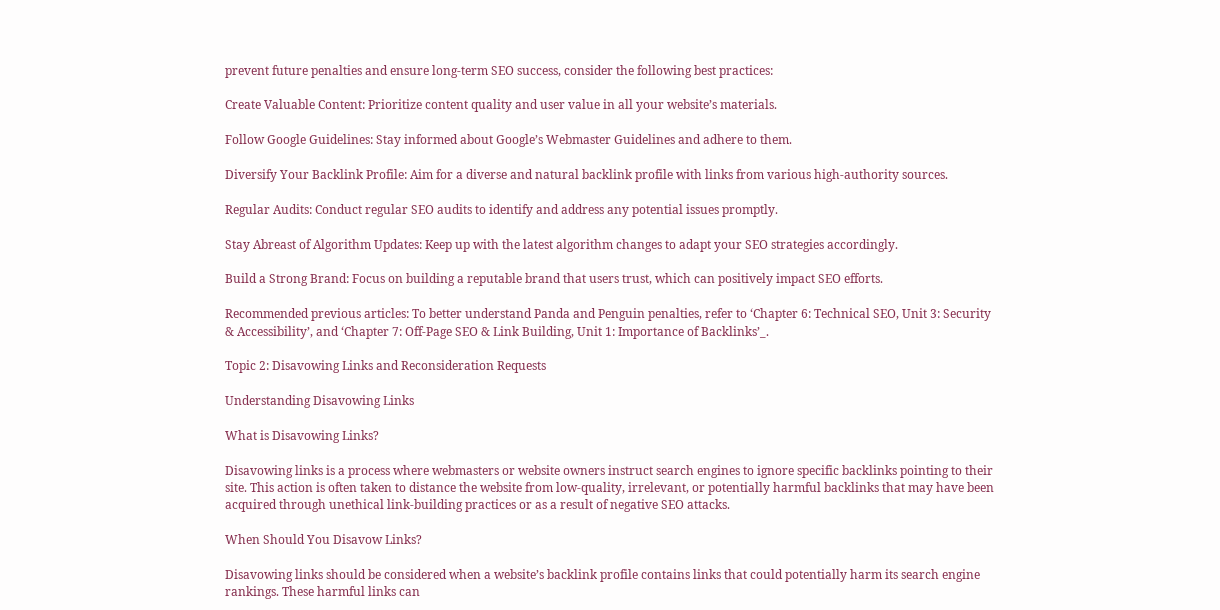prevent future penalties and ensure long-term SEO success, consider the following best practices:

Create Valuable Content: Prioritize content quality and user value in all your website’s materials.

Follow Google Guidelines: Stay informed about Google’s Webmaster Guidelines and adhere to them.

Diversify Your Backlink Profile: Aim for a diverse and natural backlink profile with links from various high-authority sources.

Regular Audits: Conduct regular SEO audits to identify and address any potential issues promptly.

Stay Abreast of Algorithm Updates: Keep up with the latest algorithm changes to adapt your SEO strategies accordingly.

Build a Strong Brand: Focus on building a reputable brand that users trust, which can positively impact SEO efforts.

Recommended previous articles: To better understand Panda and Penguin penalties, refer to ‘Chapter 6: Technical SEO, Unit 3: Security & Accessibility’, and ‘Chapter 7: Off-Page SEO & Link Building, Unit 1: Importance of Backlinks’_.

Topic 2: Disavowing Links and Reconsideration Requests

Understanding Disavowing Links

What is Disavowing Links?

Disavowing links is a process where webmasters or website owners instruct search engines to ignore specific backlinks pointing to their site. This action is often taken to distance the website from low-quality, irrelevant, or potentially harmful backlinks that may have been acquired through unethical link-building practices or as a result of negative SEO attacks.

When Should You Disavow Links?

Disavowing links should be considered when a website’s backlink profile contains links that could potentially harm its search engine rankings. These harmful links can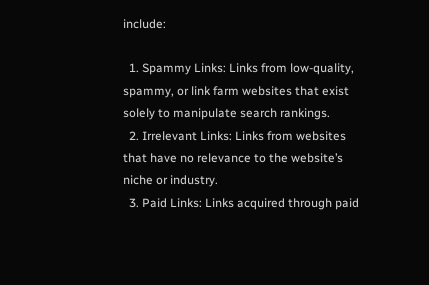include:

  1. Spammy Links: Links from low-quality, spammy, or link farm websites that exist solely to manipulate search rankings.
  2. Irrelevant Links: Links from websites that have no relevance to the website’s niche or industry.
  3. Paid Links: Links acquired through paid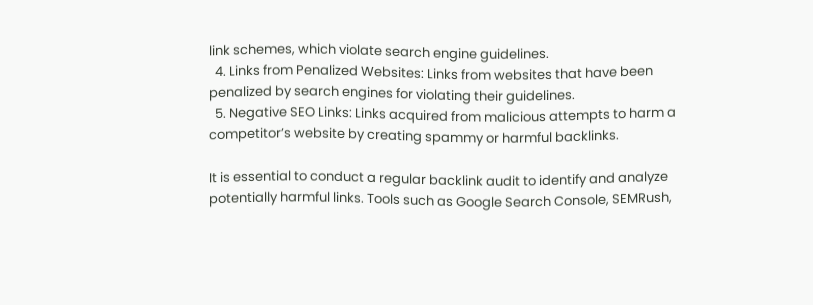link schemes, which violate search engine guidelines.
  4. Links from Penalized Websites: Links from websites that have been penalized by search engines for violating their guidelines.
  5. Negative SEO Links: Links acquired from malicious attempts to harm a competitor’s website by creating spammy or harmful backlinks.

It is essential to conduct a regular backlink audit to identify and analyze potentially harmful links. Tools such as Google Search Console, SEMRush,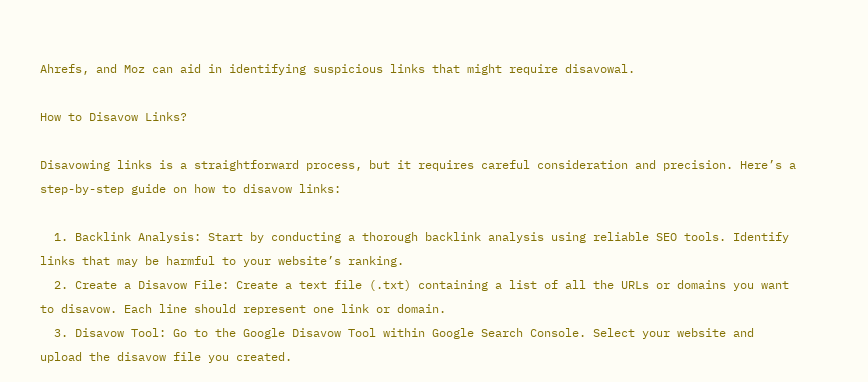Ahrefs, and Moz can aid in identifying suspicious links that might require disavowal.

How to Disavow Links?

Disavowing links is a straightforward process, but it requires careful consideration and precision. Here’s a step-by-step guide on how to disavow links:

  1. Backlink Analysis: Start by conducting a thorough backlink analysis using reliable SEO tools. Identify links that may be harmful to your website’s ranking.
  2. Create a Disavow File: Create a text file (.txt) containing a list of all the URLs or domains you want to disavow. Each line should represent one link or domain.
  3. Disavow Tool: Go to the Google Disavow Tool within Google Search Console. Select your website and upload the disavow file you created.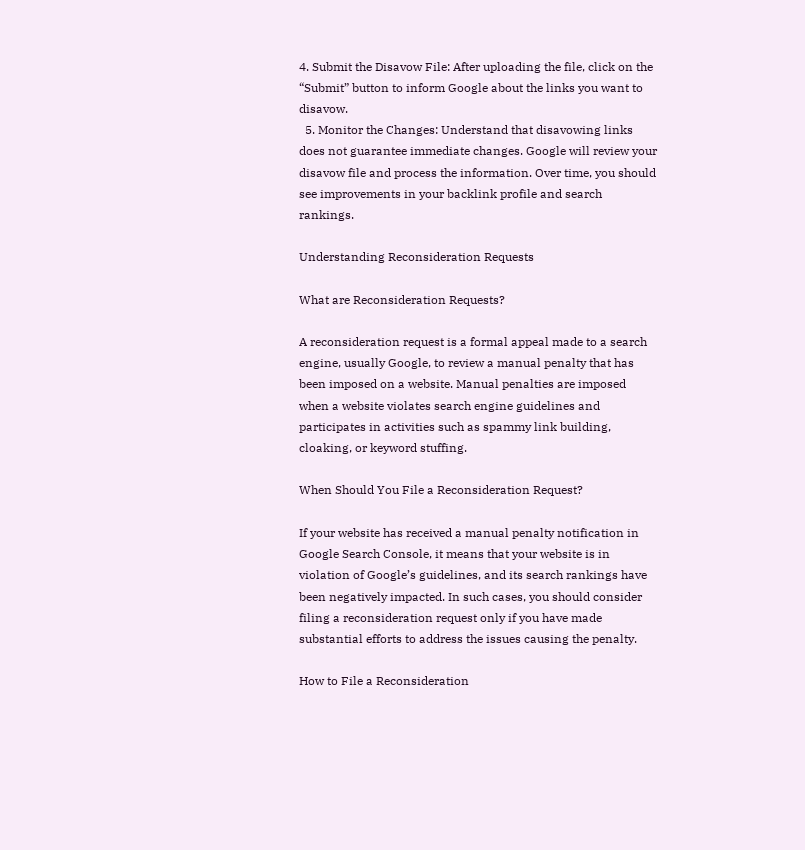4. Submit the Disavow File: After uploading the file, click on the “Submit” button to inform Google about the links you want to disavow.
  5. Monitor the Changes: Understand that disavowing links does not guarantee immediate changes. Google will review your disavow file and process the information. Over time, you should see improvements in your backlink profile and search rankings.

Understanding Reconsideration Requests

What are Reconsideration Requests?

A reconsideration request is a formal appeal made to a search engine, usually Google, to review a manual penalty that has been imposed on a website. Manual penalties are imposed when a website violates search engine guidelines and participates in activities such as spammy link building, cloaking, or keyword stuffing.

When Should You File a Reconsideration Request?

If your website has received a manual penalty notification in Google Search Console, it means that your website is in violation of Google’s guidelines, and its search rankings have been negatively impacted. In such cases, you should consider filing a reconsideration request only if you have made substantial efforts to address the issues causing the penalty.

How to File a Reconsideration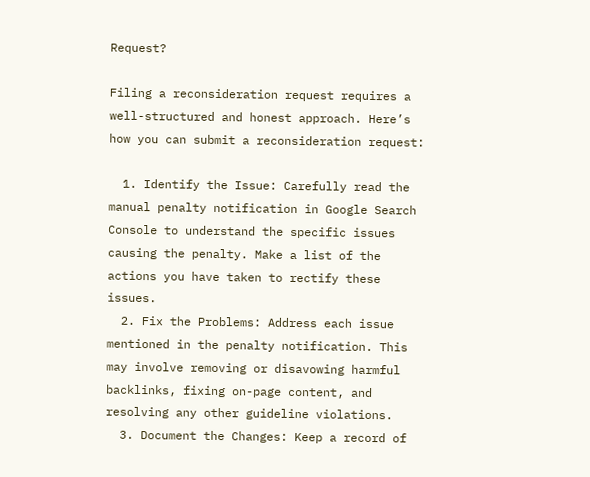Request?

Filing a reconsideration request requires a well-structured and honest approach. Here’s how you can submit a reconsideration request:

  1. Identify the Issue: Carefully read the manual penalty notification in Google Search Console to understand the specific issues causing the penalty. Make a list of the actions you have taken to rectify these issues.
  2. Fix the Problems: Address each issue mentioned in the penalty notification. This may involve removing or disavowing harmful backlinks, fixing on-page content, and resolving any other guideline violations.
  3. Document the Changes: Keep a record of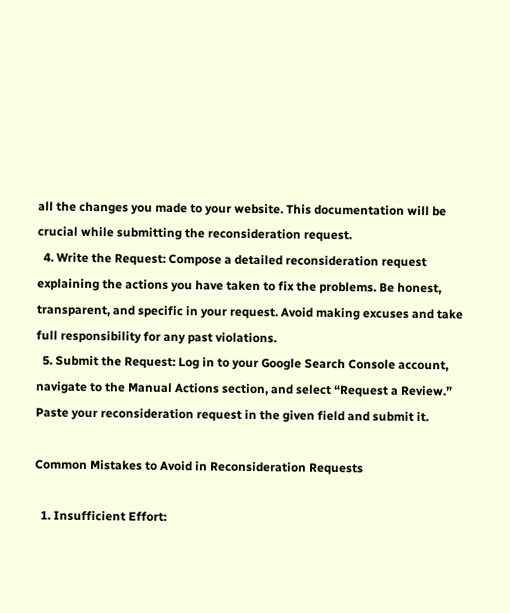all the changes you made to your website. This documentation will be crucial while submitting the reconsideration request.
  4. Write the Request: Compose a detailed reconsideration request explaining the actions you have taken to fix the problems. Be honest, transparent, and specific in your request. Avoid making excuses and take full responsibility for any past violations.
  5. Submit the Request: Log in to your Google Search Console account, navigate to the Manual Actions section, and select “Request a Review.” Paste your reconsideration request in the given field and submit it.

Common Mistakes to Avoid in Reconsideration Requests

  1. Insufficient Effort: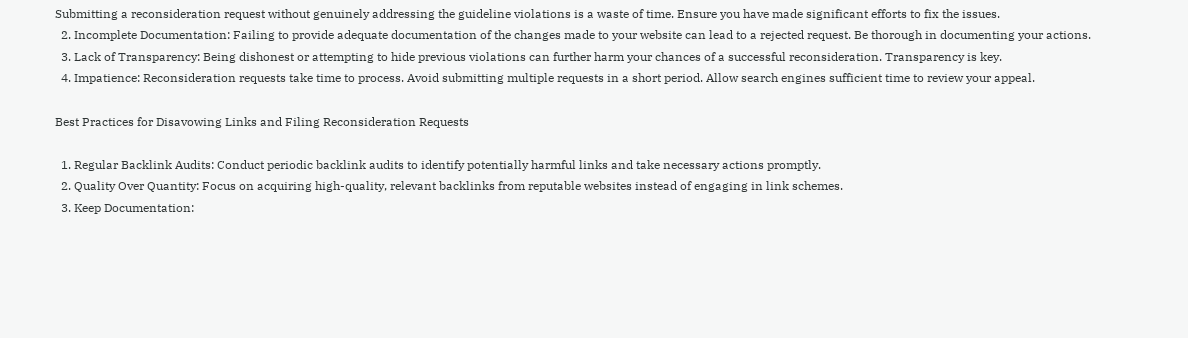Submitting a reconsideration request without genuinely addressing the guideline violations is a waste of time. Ensure you have made significant efforts to fix the issues.
  2. Incomplete Documentation: Failing to provide adequate documentation of the changes made to your website can lead to a rejected request. Be thorough in documenting your actions.
  3. Lack of Transparency: Being dishonest or attempting to hide previous violations can further harm your chances of a successful reconsideration. Transparency is key.
  4. Impatience: Reconsideration requests take time to process. Avoid submitting multiple requests in a short period. Allow search engines sufficient time to review your appeal.

Best Practices for Disavowing Links and Filing Reconsideration Requests

  1. Regular Backlink Audits: Conduct periodic backlink audits to identify potentially harmful links and take necessary actions promptly.
  2. Quality Over Quantity: Focus on acquiring high-quality, relevant backlinks from reputable websites instead of engaging in link schemes.
  3. Keep Documentation: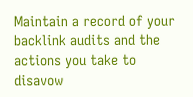Maintain a record of your backlink audits and the actions you take to disavow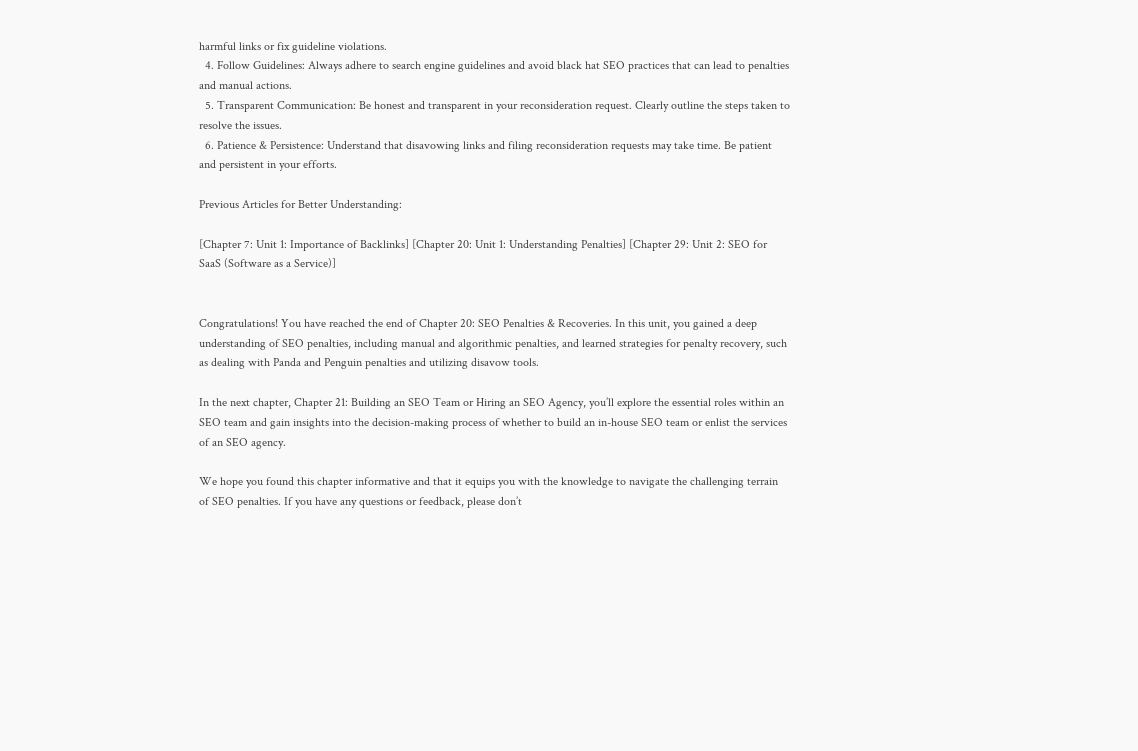harmful links or fix guideline violations.
  4. Follow Guidelines: Always adhere to search engine guidelines and avoid black hat SEO practices that can lead to penalties and manual actions.
  5. Transparent Communication: Be honest and transparent in your reconsideration request. Clearly outline the steps taken to resolve the issues.
  6. Patience & Persistence: Understand that disavowing links and filing reconsideration requests may take time. Be patient and persistent in your efforts.

Previous Articles for Better Understanding:

[Chapter 7: Unit 1: Importance of Backlinks] [Chapter 20: Unit 1: Understanding Penalties] [Chapter 29: Unit 2: SEO for SaaS (Software as a Service)]


Congratulations! You have reached the end of Chapter 20: SEO Penalties & Recoveries. In this unit, you gained a deep understanding of SEO penalties, including manual and algorithmic penalties, and learned strategies for penalty recovery, such as dealing with Panda and Penguin penalties and utilizing disavow tools.

In the next chapter, Chapter 21: Building an SEO Team or Hiring an SEO Agency, you’ll explore the essential roles within an SEO team and gain insights into the decision-making process of whether to build an in-house SEO team or enlist the services of an SEO agency.

We hope you found this chapter informative and that it equips you with the knowledge to navigate the challenging terrain of SEO penalties. If you have any questions or feedback, please don’t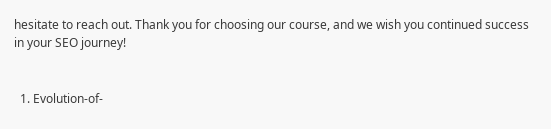hesitate to reach out. Thank you for choosing our course, and we wish you continued success in your SEO journey!


  1. Evolution-of-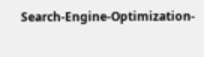Search-Engine-Optimization-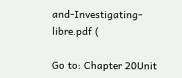and-Investigating-libre.pdf (

Go to: Chapter 20Unit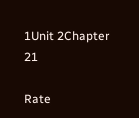1Unit 2Chapter 21

Rate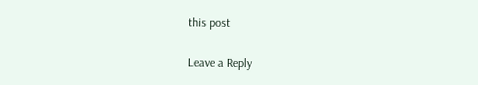this post

Leave a Reply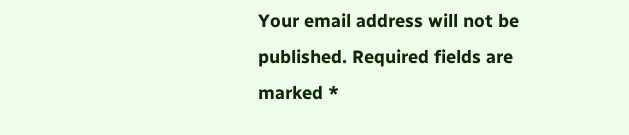Your email address will not be published. Required fields are marked *